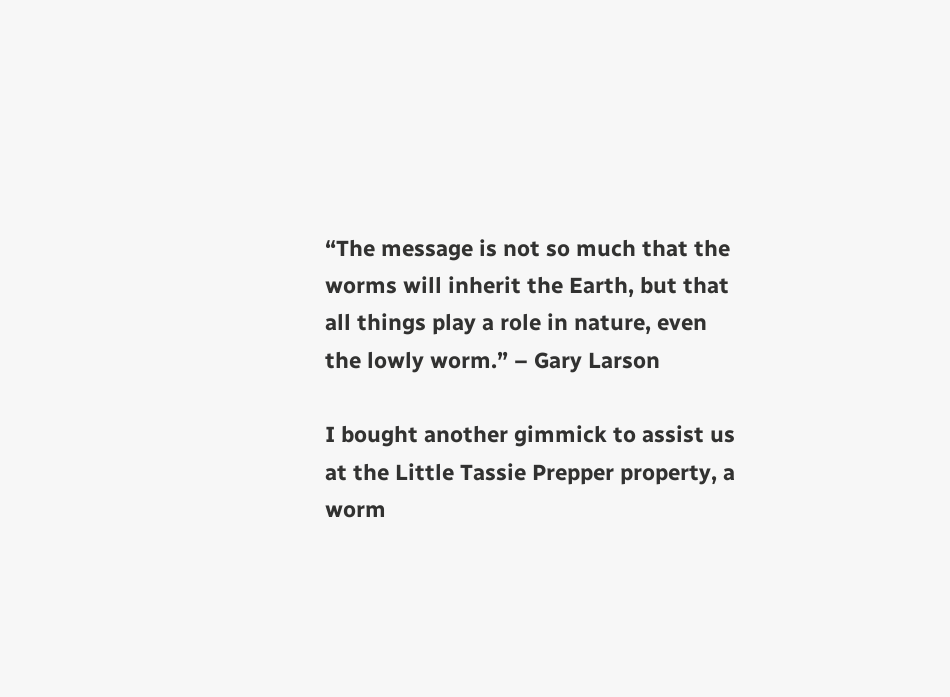“The message is not so much that the worms will inherit the Earth, but that all things play a role in nature, even the lowly worm.” – Gary Larson

I bought another gimmick to assist us at the Little Tassie Prepper property, a worm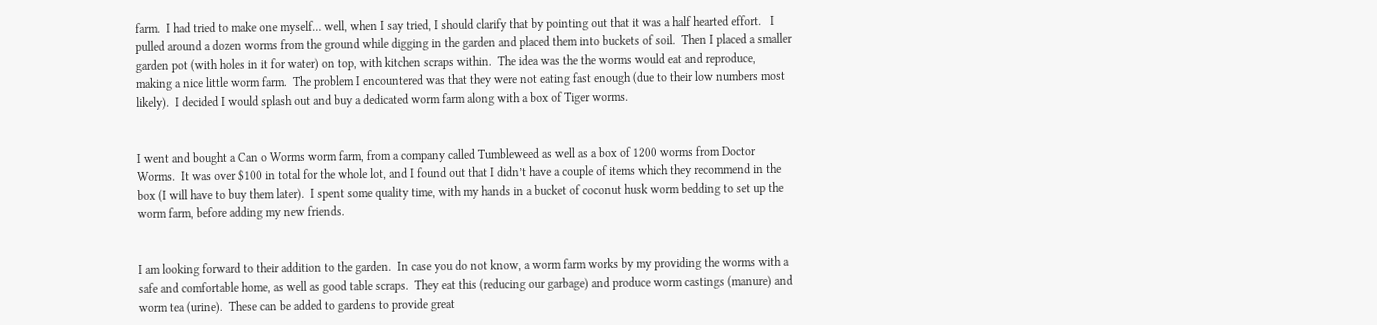farm.  I had tried to make one myself… well, when I say tried, I should clarify that by pointing out that it was a half hearted effort.   I pulled around a dozen worms from the ground while digging in the garden and placed them into buckets of soil.  Then I placed a smaller garden pot (with holes in it for water) on top, with kitchen scraps within.  The idea was the the worms would eat and reproduce, making a nice little worm farm.  The problem I encountered was that they were not eating fast enough (due to their low numbers most likely).  I decided I would splash out and buy a dedicated worm farm along with a box of Tiger worms.


I went and bought a Can o Worms worm farm, from a company called Tumbleweed as well as a box of 1200 worms from Doctor Worms.  It was over $100 in total for the whole lot, and I found out that I didn’t have a couple of items which they recommend in the box (I will have to buy them later).  I spent some quality time, with my hands in a bucket of coconut husk worm bedding to set up the worm farm, before adding my new friends.


I am looking forward to their addition to the garden.  In case you do not know, a worm farm works by my providing the worms with a safe and comfortable home, as well as good table scraps.  They eat this (reducing our garbage) and produce worm castings (manure) and worm tea (urine).  These can be added to gardens to provide great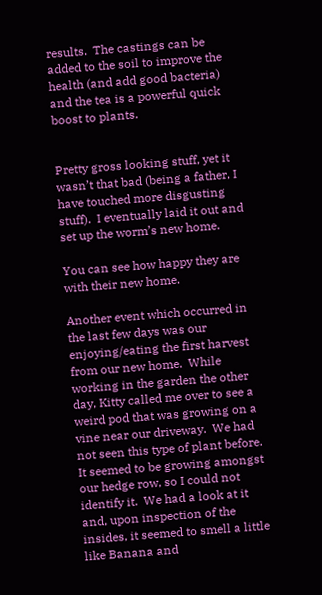results.  The castings can be added to the soil to improve the health (and add good bacteria) and the tea is a powerful quick boost to plants.


Pretty gross looking stuff, yet it wasn’t that bad (being a father, I have touched more disgusting stuff).  I eventually laid it out and set up the worm’s new home.

You can see how happy they are with their new home.

Another event which occurred in the last few days was our enjoying/eating the first harvest from our new home.  While working in the garden the other day, Kitty called me over to see a weird pod that was growing on a vine near our driveway.  We had not seen this type of plant before.  It seemed to be growing amongst our hedge row, so I could not identify it.  We had a look at it and, upon inspection of the insides, it seemed to smell a little like Banana and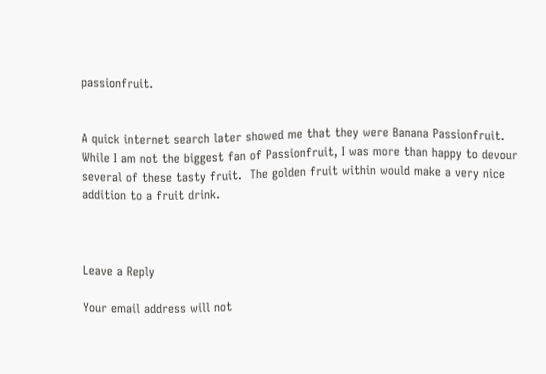passionfruit.


A quick internet search later showed me that they were Banana Passionfruit.  While I am not the biggest fan of Passionfruit, I was more than happy to devour several of these tasty fruit.  The golden fruit within would make a very nice addition to a fruit drink.



Leave a Reply

Your email address will not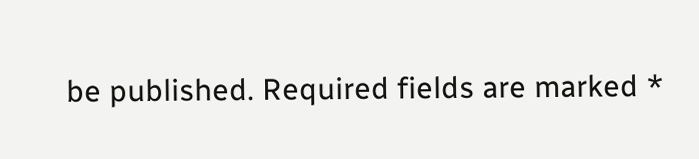be published. Required fields are marked *